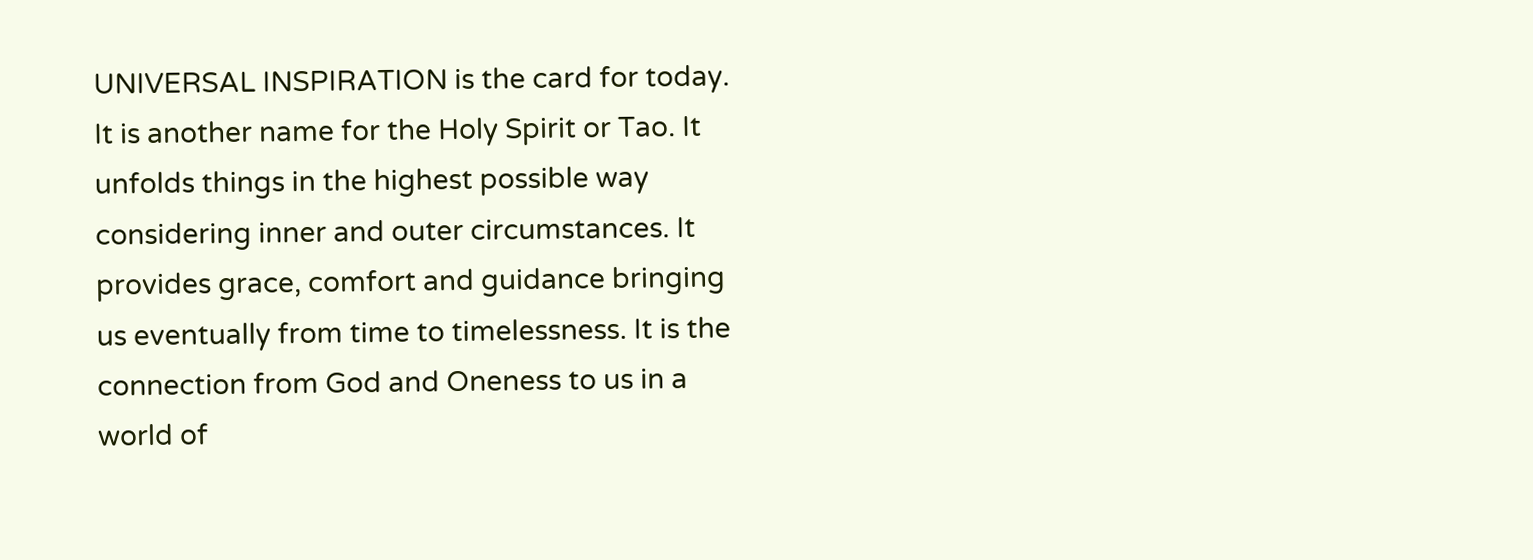UNIVERSAL INSPIRATION is the card for today. It is another name for the Holy Spirit or Tao. It unfolds things in the highest possible way considering inner and outer circumstances. It provides grace, comfort and guidance bringing us eventually from time to timelessness. It is the connection from God and Oneness to us in a world of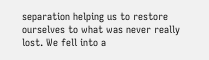separation helping us to restore ourselves to what was never really lost. We fell into a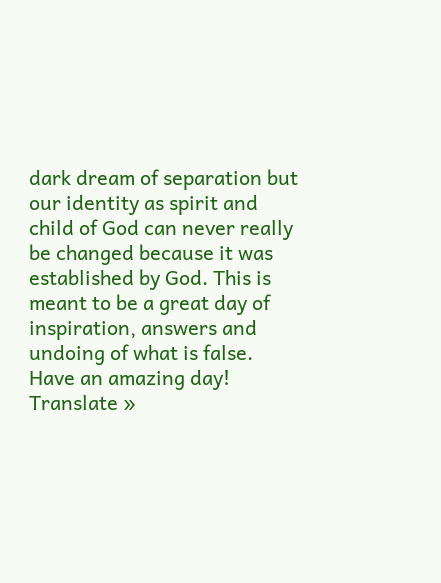dark dream of separation but our identity as spirit and child of God can never really be changed because it was established by God. This is meant to be a great day of inspiration, answers and undoing of what is false.
Have an amazing day!
Translate »